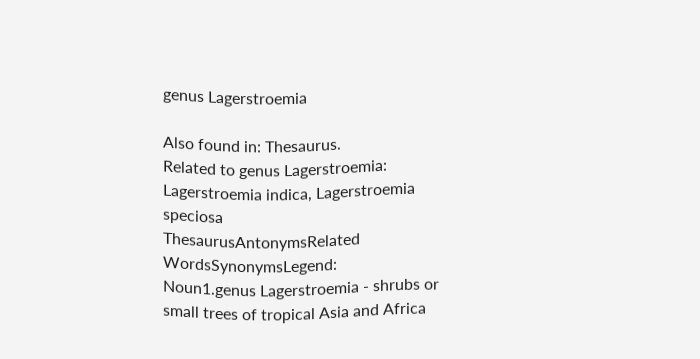genus Lagerstroemia

Also found in: Thesaurus.
Related to genus Lagerstroemia: Lagerstroemia indica, Lagerstroemia speciosa
ThesaurusAntonymsRelated WordsSynonymsLegend:
Noun1.genus Lagerstroemia - shrubs or small trees of tropical Asia and Africa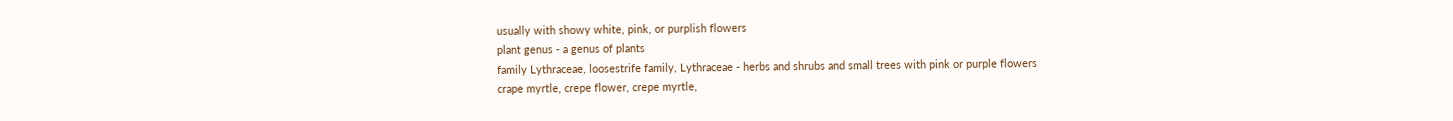usually with showy white, pink, or purplish flowers
plant genus - a genus of plants
family Lythraceae, loosestrife family, Lythraceae - herbs and shrubs and small trees with pink or purple flowers
crape myrtle, crepe flower, crepe myrtle,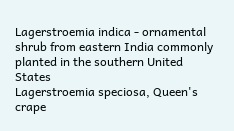Lagerstroemia indica - ornamental shrub from eastern India commonly planted in the southern United States
Lagerstroemia speciosa, Queen's crape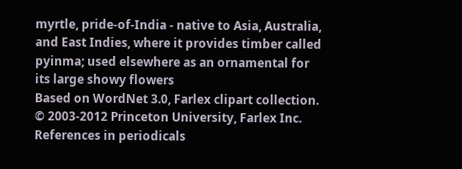myrtle, pride-of-India - native to Asia, Australia, and East Indies, where it provides timber called pyinma; used elsewhere as an ornamental for its large showy flowers
Based on WordNet 3.0, Farlex clipart collection. © 2003-2012 Princeton University, Farlex Inc.
References in periodicals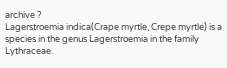archive ?
Lagerstroemia indica(Crape myrtle, Crepe myrtle) is a species in the genus Lagerstroemia in the family Lythraceae.